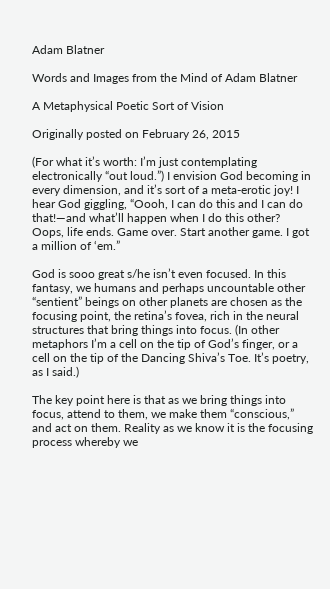Adam Blatner

Words and Images from the Mind of Adam Blatner

A Metaphysical Poetic Sort of Vision

Originally posted on February 26, 2015

(For what it’s worth: I’m just contemplating electronically “out loud.”) I envision God becoming in every dimension, and it’s sort of a meta-erotic joy! I hear God giggling, “Oooh, I can do this and I can do that!—and what’ll happen when I do this other? Oops, life ends. Game over. Start another game. I got a million of ‘em.”

God is sooo great s/he isn’t even focused. In this fantasy, we humans and perhaps uncountable other “sentient” beings on other planets are chosen as the focusing point, the retina’s fovea, rich in the neural structures that bring things into focus. (In other metaphors I’m a cell on the tip of God’s finger, or a cell on the tip of the Dancing Shiva’s Toe. It’s poetry, as I said.)

The key point here is that as we bring things into focus, attend to them, we make them “conscious,” and act on them. Reality as we know it is the focusing process whereby we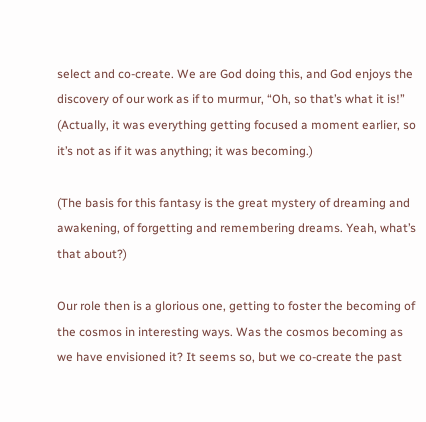select and co-create. We are God doing this, and God enjoys the discovery of our work as if to murmur, “Oh, so that’s what it is!” (Actually, it was everything getting focused a moment earlier, so it’s not as if it was anything; it was becoming.)

(The basis for this fantasy is the great mystery of dreaming and awakening, of forgetting and remembering dreams. Yeah, what’s that about?)

Our role then is a glorious one, getting to foster the becoming of the cosmos in interesting ways. Was the cosmos becoming as we have envisioned it? It seems so, but we co-create the past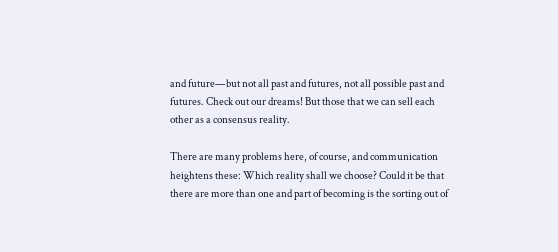and future—but not all past and futures, not all possible past and futures. Check out our dreams! But those that we can sell each other as a consensus reality.

There are many problems here, of course, and communication heightens these: Which reality shall we choose? Could it be that there are more than one and part of becoming is the sorting out of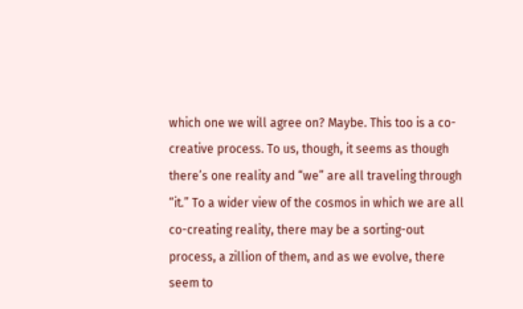which one we will agree on? Maybe. This too is a co-creative process. To us, though, it seems as though there’s one reality and “we” are all traveling through “it.” To a wider view of the cosmos in which we are all co-creating reality, there may be a sorting-out process, a zillion of them, and as we evolve, there seem to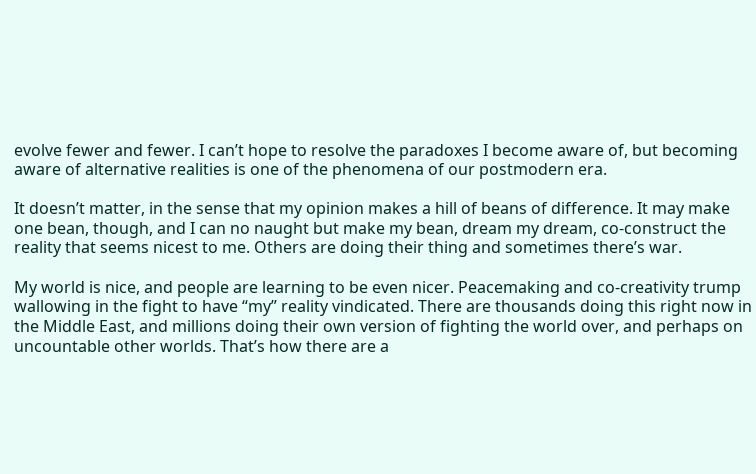evolve fewer and fewer. I can’t hope to resolve the paradoxes I become aware of, but becoming aware of alternative realities is one of the phenomena of our postmodern era.

It doesn’t matter, in the sense that my opinion makes a hill of beans of difference. It may make one bean, though, and I can no naught but make my bean, dream my dream, co-construct the reality that seems nicest to me. Others are doing their thing and sometimes there’s war.

My world is nice, and people are learning to be even nicer. Peacemaking and co-creativity trump wallowing in the fight to have “my” reality vindicated. There are thousands doing this right now in the Middle East, and millions doing their own version of fighting the world over, and perhaps on uncountable other worlds. That’s how there are a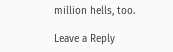million hells, too.

Leave a Reply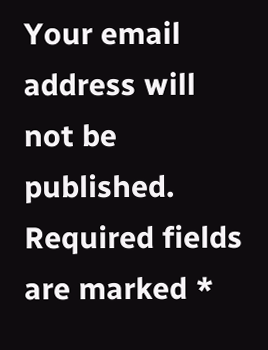Your email address will not be published. Required fields are marked *